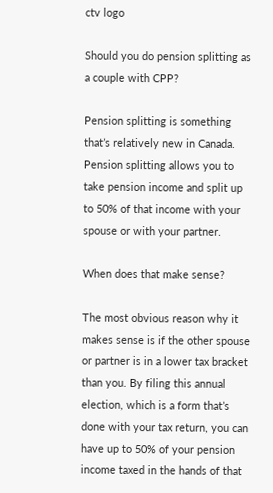ctv logo

Should you do pension splitting as a couple with CPP?

Pension splitting is something that’s relatively new in Canada. Pension splitting allows you to take pension income and split up to 50% of that income with your spouse or with your partner.

When does that make sense?

The most obvious reason why it makes sense is if the other spouse or partner is in a lower tax bracket than you. By filing this annual election, which is a form that’s done with your tax return, you can have up to 50% of your pension income taxed in the hands of that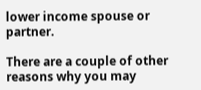lower income spouse or partner.

There are a couple of other reasons why you may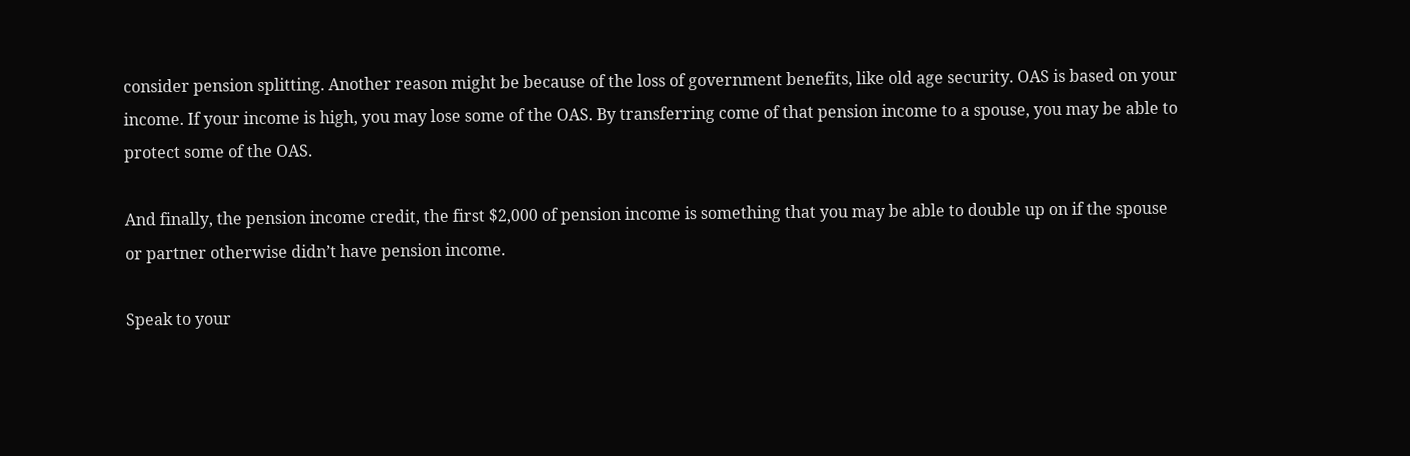consider pension splitting. Another reason might be because of the loss of government benefits, like old age security. OAS is based on your income. If your income is high, you may lose some of the OAS. By transferring come of that pension income to a spouse, you may be able to protect some of the OAS.

And finally, the pension income credit, the first $2,000 of pension income is something that you may be able to double up on if the spouse or partner otherwise didn’t have pension income.

Speak to your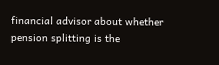financial advisor about whether pension splitting is the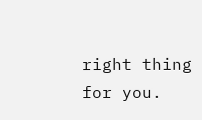right thing for you.